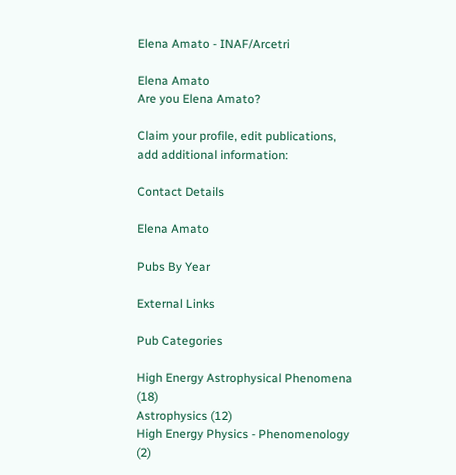Elena Amato - INAF/Arcetri

Elena Amato
Are you Elena Amato?

Claim your profile, edit publications, add additional information:

Contact Details

Elena Amato

Pubs By Year

External Links

Pub Categories

High Energy Astrophysical Phenomena (18)
Astrophysics (12)
High Energy Physics - Phenomenology (2)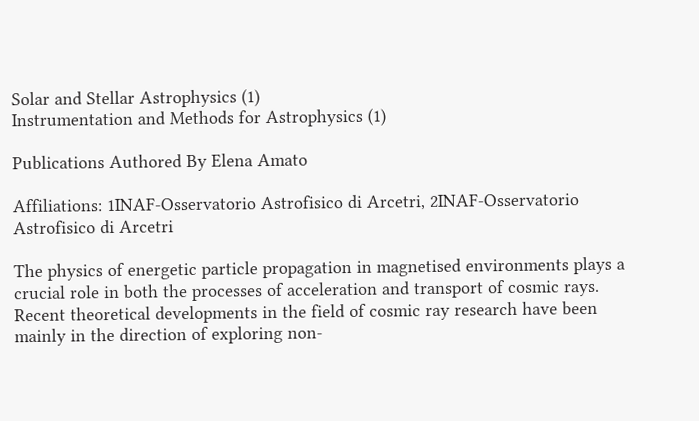Solar and Stellar Astrophysics (1)
Instrumentation and Methods for Astrophysics (1)

Publications Authored By Elena Amato

Affiliations: 1INAF-Osservatorio Astrofisico di Arcetri, 2INAF-Osservatorio Astrofisico di Arcetri

The physics of energetic particle propagation in magnetised environments plays a crucial role in both the processes of acceleration and transport of cosmic rays. Recent theoretical developments in the field of cosmic ray research have been mainly in the direction of exploring non-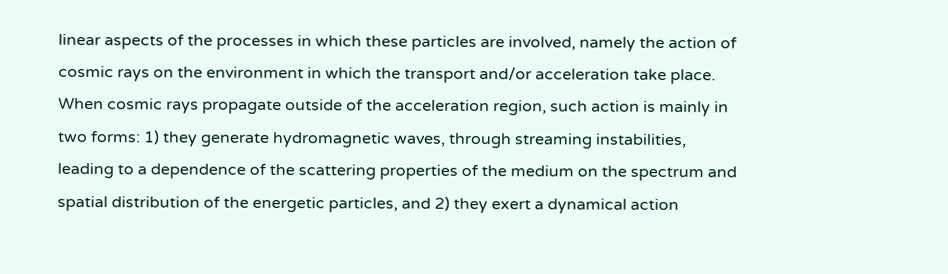linear aspects of the processes in which these particles are involved, namely the action of cosmic rays on the environment in which the transport and/or acceleration take place. When cosmic rays propagate outside of the acceleration region, such action is mainly in two forms: 1) they generate hydromagnetic waves, through streaming instabilities, leading to a dependence of the scattering properties of the medium on the spectrum and spatial distribution of the energetic particles, and 2) they exert a dynamical action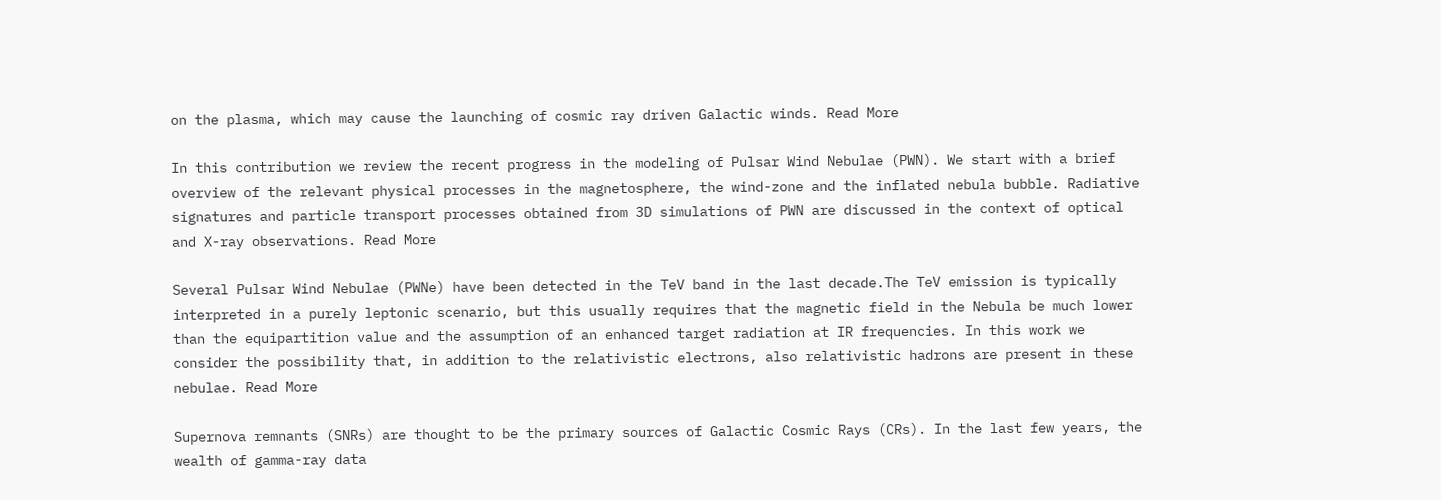on the plasma, which may cause the launching of cosmic ray driven Galactic winds. Read More

In this contribution we review the recent progress in the modeling of Pulsar Wind Nebulae (PWN). We start with a brief overview of the relevant physical processes in the magnetosphere, the wind-zone and the inflated nebula bubble. Radiative signatures and particle transport processes obtained from 3D simulations of PWN are discussed in the context of optical and X-ray observations. Read More

Several Pulsar Wind Nebulae (PWNe) have been detected in the TeV band in the last decade.The TeV emission is typically interpreted in a purely leptonic scenario, but this usually requires that the magnetic field in the Nebula be much lower than the equipartition value and the assumption of an enhanced target radiation at IR frequencies. In this work we consider the possibility that, in addition to the relativistic electrons, also relativistic hadrons are present in these nebulae. Read More

Supernova remnants (SNRs) are thought to be the primary sources of Galactic Cosmic Rays (CRs). In the last few years, the wealth of gamma-ray data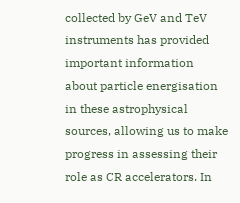collected by GeV and TeV instruments has provided important information about particle energisation in these astrophysical sources, allowing us to make progress in assessing their role as CR accelerators. In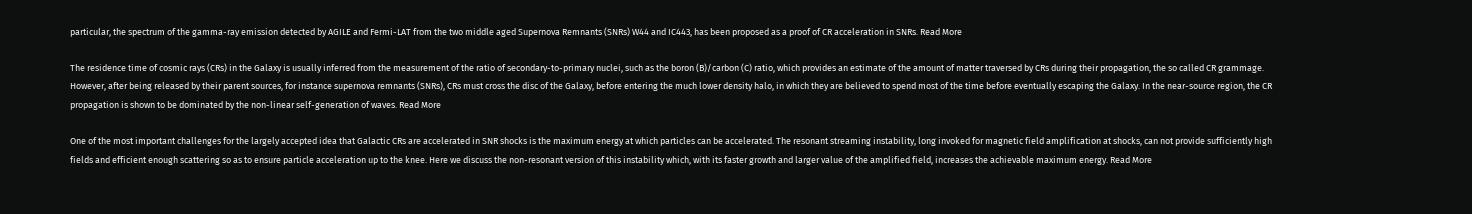particular, the spectrum of the gamma-ray emission detected by AGILE and Fermi-LAT from the two middle aged Supernova Remnants (SNRs) W44 and IC443, has been proposed as a proof of CR acceleration in SNRs. Read More

The residence time of cosmic rays (CRs) in the Galaxy is usually inferred from the measurement of the ratio of secondary-to-primary nuclei, such as the boron (B)/carbon (C) ratio, which provides an estimate of the amount of matter traversed by CRs during their propagation, the so called CR grammage. However, after being released by their parent sources, for instance supernova remnants (SNRs), CRs must cross the disc of the Galaxy, before entering the much lower density halo, in which they are believed to spend most of the time before eventually escaping the Galaxy. In the near-source region, the CR propagation is shown to be dominated by the non-linear self-generation of waves. Read More

One of the most important challenges for the largely accepted idea that Galactic CRs are accelerated in SNR shocks is the maximum energy at which particles can be accelerated. The resonant streaming instability, long invoked for magnetic field amplification at shocks, can not provide sufficiently high fields and efficient enough scattering so as to ensure particle acceleration up to the knee. Here we discuss the non-resonant version of this instability which, with its faster growth and larger value of the amplified field, increases the achievable maximum energy. Read More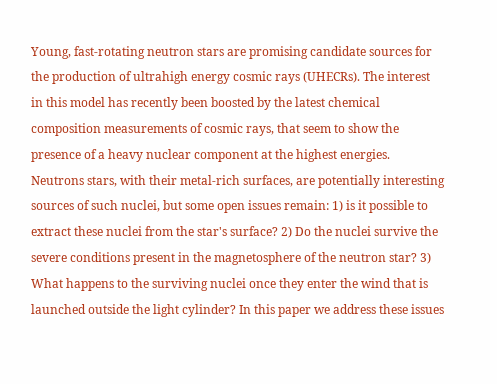Young, fast-rotating neutron stars are promising candidate sources for the production of ultrahigh energy cosmic rays (UHECRs). The interest in this model has recently been boosted by the latest chemical composition measurements of cosmic rays, that seem to show the presence of a heavy nuclear component at the highest energies. Neutrons stars, with their metal-rich surfaces, are potentially interesting sources of such nuclei, but some open issues remain: 1) is it possible to extract these nuclei from the star's surface? 2) Do the nuclei survive the severe conditions present in the magnetosphere of the neutron star? 3) What happens to the surviving nuclei once they enter the wind that is launched outside the light cylinder? In this paper we address these issues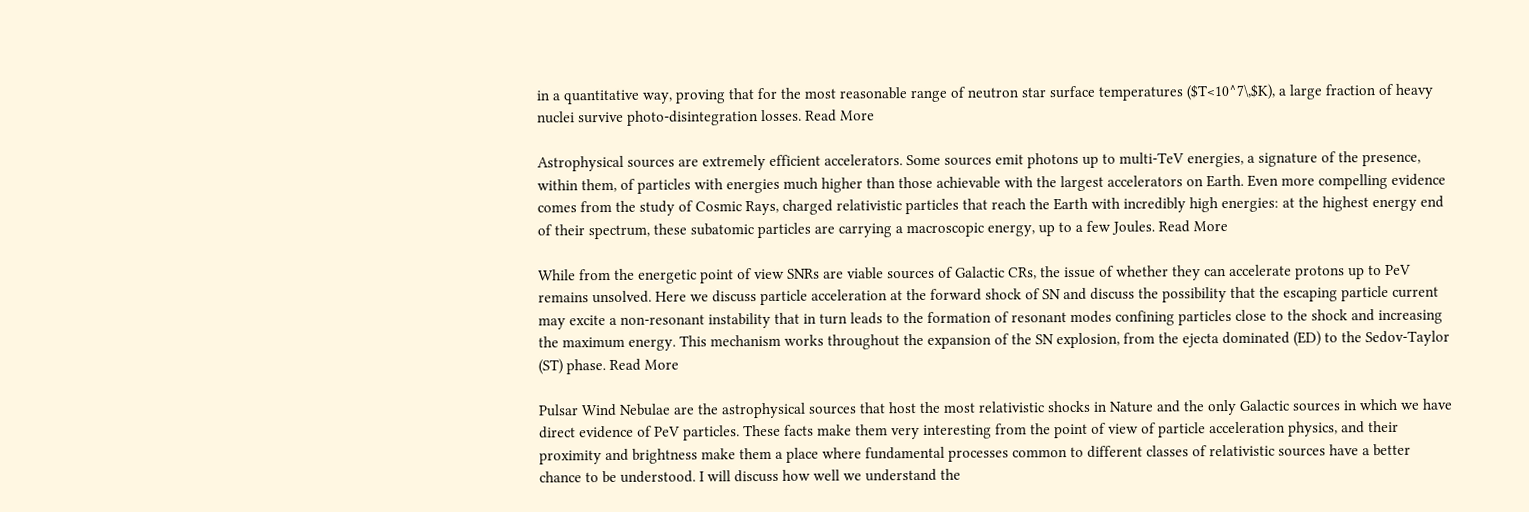in a quantitative way, proving that for the most reasonable range of neutron star surface temperatures ($T<10^7\,$K), a large fraction of heavy nuclei survive photo-disintegration losses. Read More

Astrophysical sources are extremely efficient accelerators. Some sources emit photons up to multi-TeV energies, a signature of the presence, within them, of particles with energies much higher than those achievable with the largest accelerators on Earth. Even more compelling evidence comes from the study of Cosmic Rays, charged relativistic particles that reach the Earth with incredibly high energies: at the highest energy end of their spectrum, these subatomic particles are carrying a macroscopic energy, up to a few Joules. Read More

While from the energetic point of view SNRs are viable sources of Galactic CRs, the issue of whether they can accelerate protons up to PeV remains unsolved. Here we discuss particle acceleration at the forward shock of SN and discuss the possibility that the escaping particle current may excite a non-resonant instability that in turn leads to the formation of resonant modes confining particles close to the shock and increasing the maximum energy. This mechanism works throughout the expansion of the SN explosion, from the ejecta dominated (ED) to the Sedov-Taylor (ST) phase. Read More

Pulsar Wind Nebulae are the astrophysical sources that host the most relativistic shocks in Nature and the only Galactic sources in which we have direct evidence of PeV particles. These facts make them very interesting from the point of view of particle acceleration physics, and their proximity and brightness make them a place where fundamental processes common to different classes of relativistic sources have a better chance to be understood. I will discuss how well we understand the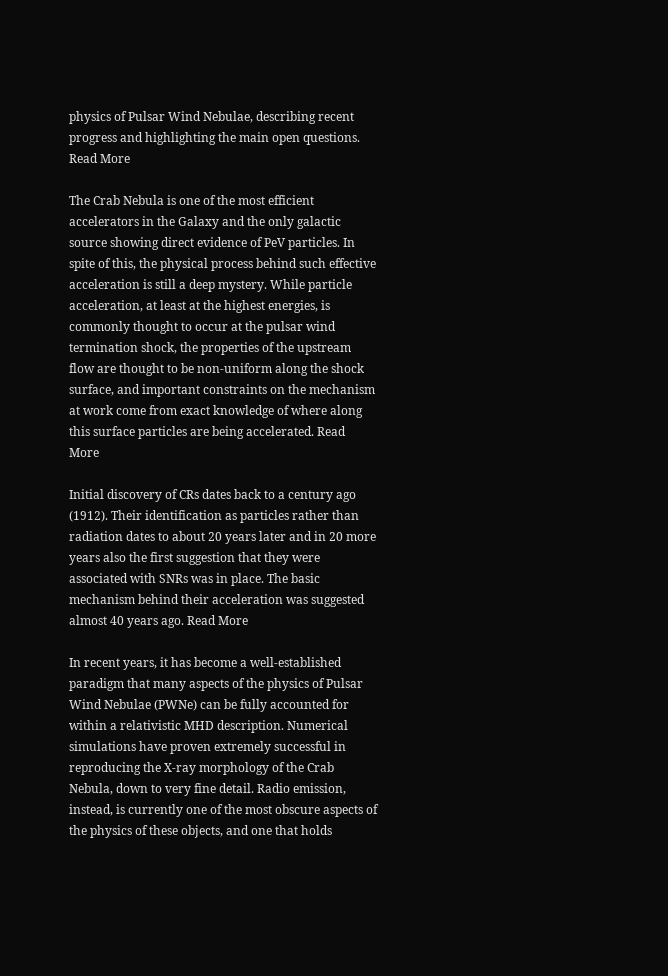physics of Pulsar Wind Nebulae, describing recent progress and highlighting the main open questions. Read More

The Crab Nebula is one of the most efficient accelerators in the Galaxy and the only galactic source showing direct evidence of PeV particles. In spite of this, the physical process behind such effective acceleration is still a deep mystery. While particle acceleration, at least at the highest energies, is commonly thought to occur at the pulsar wind termination shock, the properties of the upstream flow are thought to be non-uniform along the shock surface, and important constraints on the mechanism at work come from exact knowledge of where along this surface particles are being accelerated. Read More

Initial discovery of CRs dates back to a century ago (1912). Their identification as particles rather than radiation dates to about 20 years later and in 20 more years also the first suggestion that they were associated with SNRs was in place. The basic mechanism behind their acceleration was suggested almost 40 years ago. Read More

In recent years, it has become a well-established paradigm that many aspects of the physics of Pulsar Wind Nebulae (PWNe) can be fully accounted for within a relativistic MHD description. Numerical simulations have proven extremely successful in reproducing the X-ray morphology of the Crab Nebula, down to very fine detail. Radio emission, instead, is currently one of the most obscure aspects of the physics of these objects, and one that holds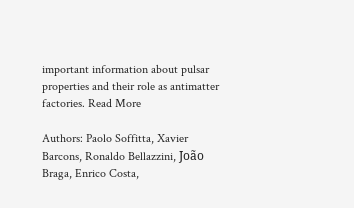important information about pulsar properties and their role as antimatter factories. Read More

Authors: Paolo Soffitta, Xavier Barcons, Ronaldo Bellazzini, João Braga, Enrico Costa,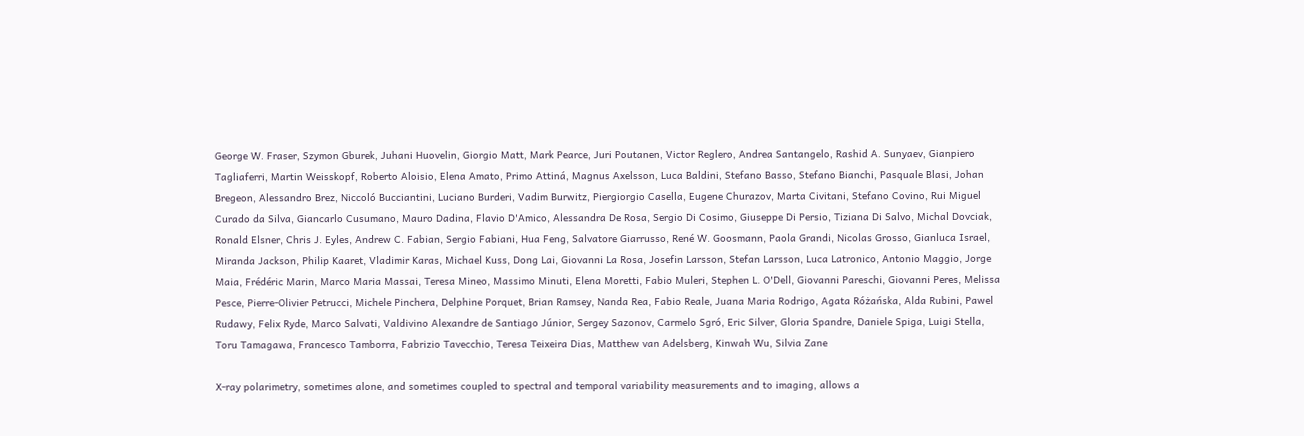George W. Fraser, Szymon Gburek, Juhani Huovelin, Giorgio Matt, Mark Pearce, Juri Poutanen, Victor Reglero, Andrea Santangelo, Rashid A. Sunyaev, Gianpiero Tagliaferri, Martin Weisskopf, Roberto Aloisio, Elena Amato, Primo Attiná, Magnus Axelsson, Luca Baldini, Stefano Basso, Stefano Bianchi, Pasquale Blasi, Johan Bregeon, Alessandro Brez, Niccoló Bucciantini, Luciano Burderi, Vadim Burwitz, Piergiorgio Casella, Eugene Churazov, Marta Civitani, Stefano Covino, Rui Miguel Curado da Silva, Giancarlo Cusumano, Mauro Dadina, Flavio D'Amico, Alessandra De Rosa, Sergio Di Cosimo, Giuseppe Di Persio, Tiziana Di Salvo, Michal Dovciak, Ronald Elsner, Chris J. Eyles, Andrew C. Fabian, Sergio Fabiani, Hua Feng, Salvatore Giarrusso, René W. Goosmann, Paola Grandi, Nicolas Grosso, Gianluca Israel, Miranda Jackson, Philip Kaaret, Vladimir Karas, Michael Kuss, Dong Lai, Giovanni La Rosa, Josefin Larsson, Stefan Larsson, Luca Latronico, Antonio Maggio, Jorge Maia, Frédéric Marin, Marco Maria Massai, Teresa Mineo, Massimo Minuti, Elena Moretti, Fabio Muleri, Stephen L. O'Dell, Giovanni Pareschi, Giovanni Peres, Melissa Pesce, Pierre-Olivier Petrucci, Michele Pinchera, Delphine Porquet, Brian Ramsey, Nanda Rea, Fabio Reale, Juana Maria Rodrigo, Agata Różańska, Alda Rubini, Pawel Rudawy, Felix Ryde, Marco Salvati, Valdivino Alexandre de Santiago Júnior, Sergey Sazonov, Carmelo Sgró, Eric Silver, Gloria Spandre, Daniele Spiga, Luigi Stella, Toru Tamagawa, Francesco Tamborra, Fabrizio Tavecchio, Teresa Teixeira Dias, Matthew van Adelsberg, Kinwah Wu, Silvia Zane

X-ray polarimetry, sometimes alone, and sometimes coupled to spectral and temporal variability measurements and to imaging, allows a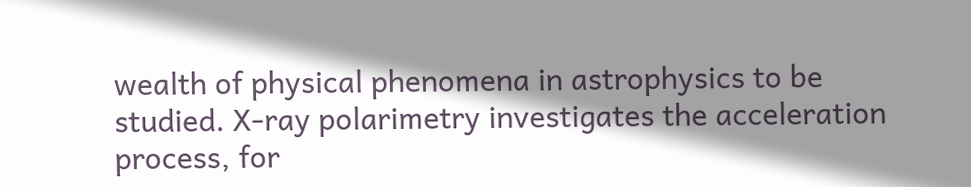wealth of physical phenomena in astrophysics to be studied. X-ray polarimetry investigates the acceleration process, for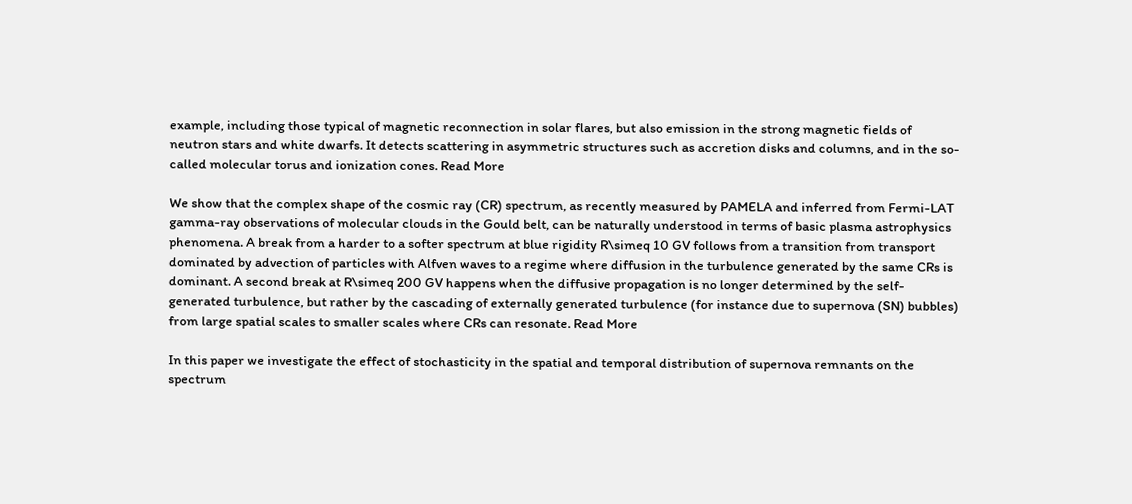example, including those typical of magnetic reconnection in solar flares, but also emission in the strong magnetic fields of neutron stars and white dwarfs. It detects scattering in asymmetric structures such as accretion disks and columns, and in the so-called molecular torus and ionization cones. Read More

We show that the complex shape of the cosmic ray (CR) spectrum, as recently measured by PAMELA and inferred from Fermi-LAT gamma-ray observations of molecular clouds in the Gould belt, can be naturally understood in terms of basic plasma astrophysics phenomena. A break from a harder to a softer spectrum at blue rigidity R\simeq 10 GV follows from a transition from transport dominated by advection of particles with Alfven waves to a regime where diffusion in the turbulence generated by the same CRs is dominant. A second break at R\simeq 200 GV happens when the diffusive propagation is no longer determined by the self-generated turbulence, but rather by the cascading of externally generated turbulence (for instance due to supernova (SN) bubbles) from large spatial scales to smaller scales where CRs can resonate. Read More

In this paper we investigate the effect of stochasticity in the spatial and temporal distribution of supernova remnants on the spectrum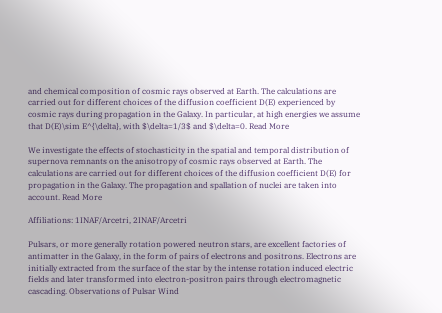and chemical composition of cosmic rays observed at Earth. The calculations are carried out for different choices of the diffusion coefficient D(E) experienced by cosmic rays during propagation in the Galaxy. In particular, at high energies we assume that D(E)\sim E^{\delta}, with $\delta=1/3$ and $\delta=0. Read More

We investigate the effects of stochasticity in the spatial and temporal distribution of supernova remnants on the anisotropy of cosmic rays observed at Earth. The calculations are carried out for different choices of the diffusion coefficient D(E) for propagation in the Galaxy. The propagation and spallation of nuclei are taken into account. Read More

Affiliations: 1INAF/Arcetri, 2INAF/Arcetri

Pulsars, or more generally rotation powered neutron stars, are excellent factories of antimatter in the Galaxy, in the form of pairs of electrons and positrons. Electrons are initially extracted from the surface of the star by the intense rotation induced electric fields and later transformed into electron-positron pairs through electromagnetic cascading. Observations of Pulsar Wind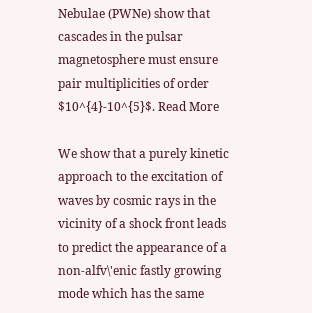Nebulae (PWNe) show that cascades in the pulsar magnetosphere must ensure pair multiplicities of order $10^{4}-10^{5}$. Read More

We show that a purely kinetic approach to the excitation of waves by cosmic rays in the vicinity of a shock front leads to predict the appearance of a non-alfv\'enic fastly growing mode which has the same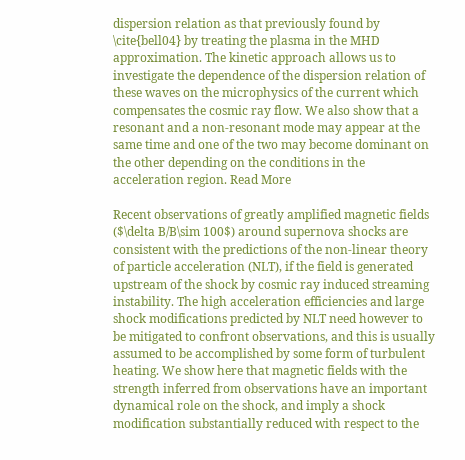dispersion relation as that previously found by \cite{bell04} by treating the plasma in the MHD approximation. The kinetic approach allows us to investigate the dependence of the dispersion relation of these waves on the microphysics of the current which compensates the cosmic ray flow. We also show that a resonant and a non-resonant mode may appear at the same time and one of the two may become dominant on the other depending on the conditions in the acceleration region. Read More

Recent observations of greatly amplified magnetic fields ($\delta B/B\sim 100$) around supernova shocks are consistent with the predictions of the non-linear theory of particle acceleration (NLT), if the field is generated upstream of the shock by cosmic ray induced streaming instability. The high acceleration efficiencies and large shock modifications predicted by NLT need however to be mitigated to confront observations, and this is usually assumed to be accomplished by some form of turbulent heating. We show here that magnetic fields with the strength inferred from observations have an important dynamical role on the shock, and imply a shock modification substantially reduced with respect to the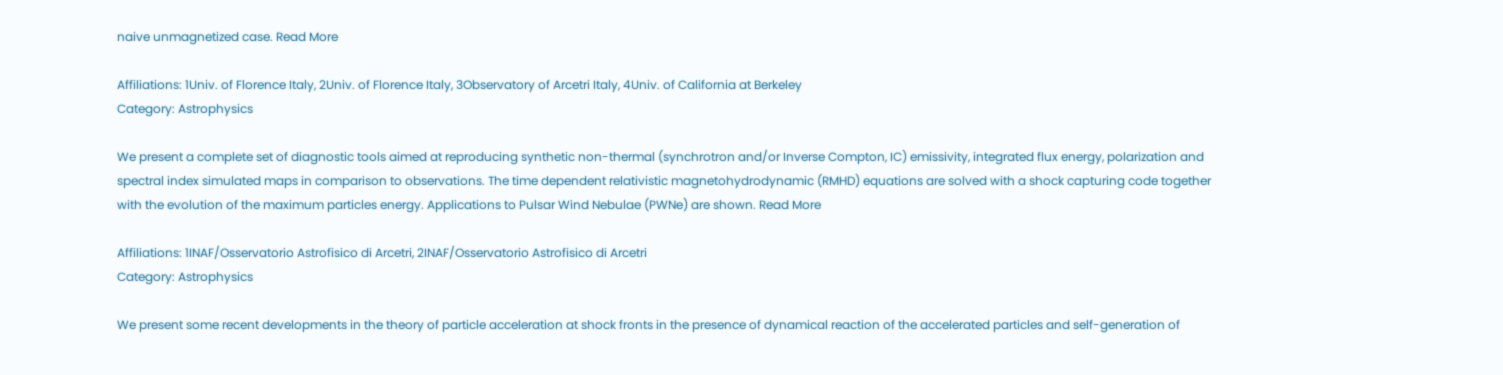naive unmagnetized case. Read More

Affiliations: 1Univ. of Florence Italy, 2Univ. of Florence Italy, 3Observatory of Arcetri Italy, 4Univ. of California at Berkeley
Category: Astrophysics

We present a complete set of diagnostic tools aimed at reproducing synthetic non-thermal (synchrotron and/or Inverse Compton, IC) emissivity, integrated flux energy, polarization and spectral index simulated maps in comparison to observations. The time dependent relativistic magnetohydrodynamic (RMHD) equations are solved with a shock capturing code together with the evolution of the maximum particles energy. Applications to Pulsar Wind Nebulae (PWNe) are shown. Read More

Affiliations: 1INAF/Osservatorio Astrofisico di Arcetri, 2INAF/Osservatorio Astrofisico di Arcetri
Category: Astrophysics

We present some recent developments in the theory of particle acceleration at shock fronts in the presence of dynamical reaction of the accelerated particles and self-generation of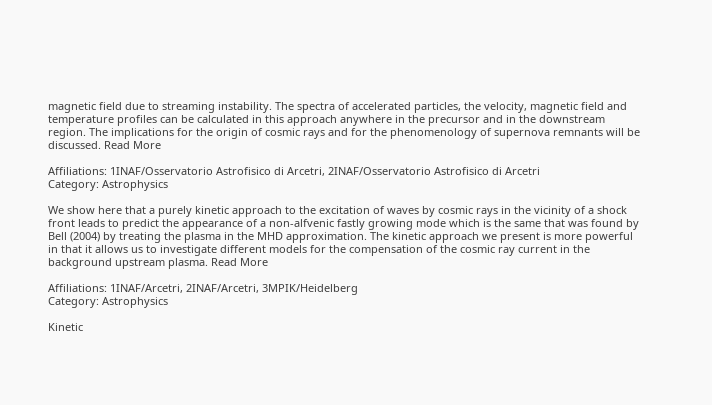magnetic field due to streaming instability. The spectra of accelerated particles, the velocity, magnetic field and temperature profiles can be calculated in this approach anywhere in the precursor and in the downstream region. The implications for the origin of cosmic rays and for the phenomenology of supernova remnants will be discussed. Read More

Affiliations: 1INAF/Osservatorio Astrofisico di Arcetri, 2INAF/Osservatorio Astrofisico di Arcetri
Category: Astrophysics

We show here that a purely kinetic approach to the excitation of waves by cosmic rays in the vicinity of a shock front leads to predict the appearance of a non-alfvenic fastly growing mode which is the same that was found by Bell (2004) by treating the plasma in the MHD approximation. The kinetic approach we present is more powerful in that it allows us to investigate different models for the compensation of the cosmic ray current in the background upstream plasma. Read More

Affiliations: 1INAF/Arcetri, 2INAF/Arcetri, 3MPIK/Heidelberg
Category: Astrophysics

Kinetic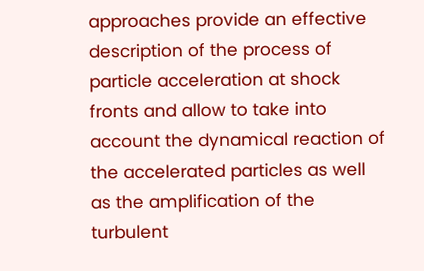approaches provide an effective description of the process of particle acceleration at shock fronts and allow to take into account the dynamical reaction of the accelerated particles as well as the amplification of the turbulent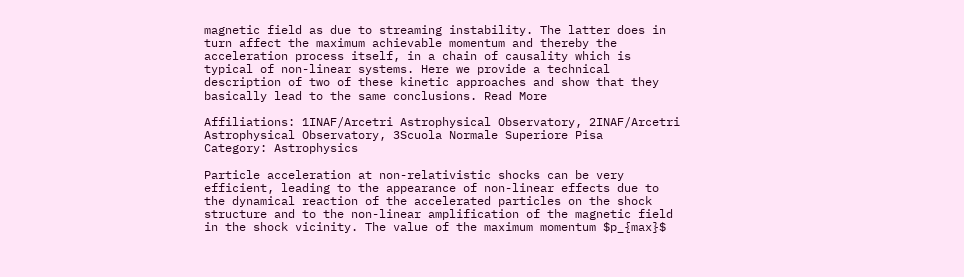magnetic field as due to streaming instability. The latter does in turn affect the maximum achievable momentum and thereby the acceleration process itself, in a chain of causality which is typical of non-linear systems. Here we provide a technical description of two of these kinetic approaches and show that they basically lead to the same conclusions. Read More

Affiliations: 1INAF/Arcetri Astrophysical Observatory, 2INAF/Arcetri Astrophysical Observatory, 3Scuola Normale Superiore Pisa
Category: Astrophysics

Particle acceleration at non-relativistic shocks can be very efficient, leading to the appearance of non-linear effects due to the dynamical reaction of the accelerated particles on the shock structure and to the non-linear amplification of the magnetic field in the shock vicinity. The value of the maximum momentum $p_{max}$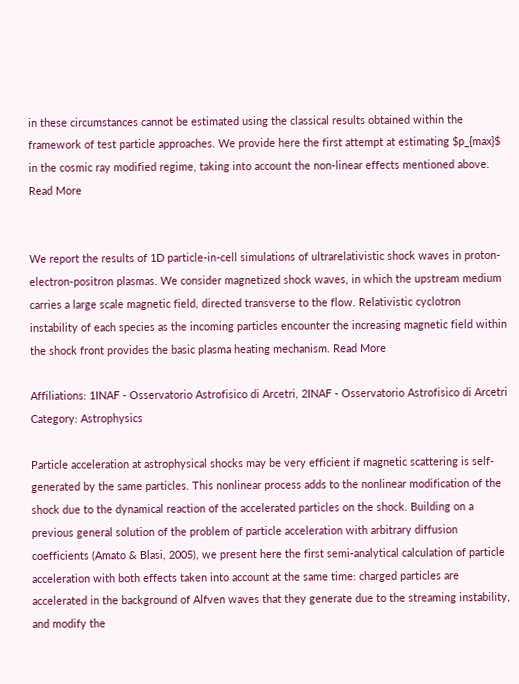in these circumstances cannot be estimated using the classical results obtained within the framework of test particle approaches. We provide here the first attempt at estimating $p_{max}$ in the cosmic ray modified regime, taking into account the non-linear effects mentioned above. Read More


We report the results of 1D particle-in-cell simulations of ultrarelativistic shock waves in proton-electron-positron plasmas. We consider magnetized shock waves, in which the upstream medium carries a large scale magnetic field, directed transverse to the flow. Relativistic cyclotron instability of each species as the incoming particles encounter the increasing magnetic field within the shock front provides the basic plasma heating mechanism. Read More

Affiliations: 1INAF - Osservatorio Astrofisico di Arcetri, 2INAF - Osservatorio Astrofisico di Arcetri
Category: Astrophysics

Particle acceleration at astrophysical shocks may be very efficient if magnetic scattering is self-generated by the same particles. This nonlinear process adds to the nonlinear modification of the shock due to the dynamical reaction of the accelerated particles on the shock. Building on a previous general solution of the problem of particle acceleration with arbitrary diffusion coefficients (Amato & Blasi, 2005), we present here the first semi-analytical calculation of particle acceleration with both effects taken into account at the same time: charged particles are accelerated in the background of Alfven waves that they generate due to the streaming instability, and modify the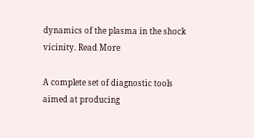dynamics of the plasma in the shock vicinity. Read More

A complete set of diagnostic tools aimed at producing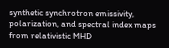synthetic synchrotron emissivity, polarization, and spectral index maps from relativistic MHD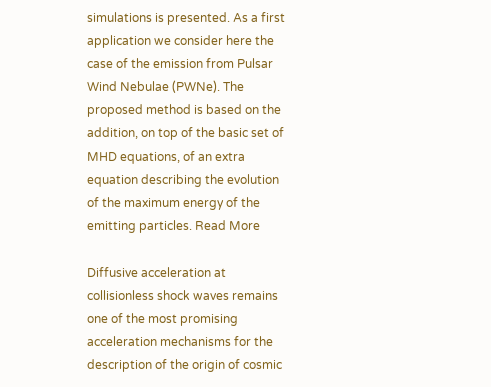simulations is presented. As a first application we consider here the case of the emission from Pulsar Wind Nebulae (PWNe). The proposed method is based on the addition, on top of the basic set of MHD equations, of an extra equation describing the evolution of the maximum energy of the emitting particles. Read More

Diffusive acceleration at collisionless shock waves remains one of the most promising acceleration mechanisms for the description of the origin of cosmic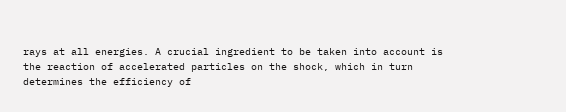rays at all energies. A crucial ingredient to be taken into account is the reaction of accelerated particles on the shock, which in turn determines the efficiency of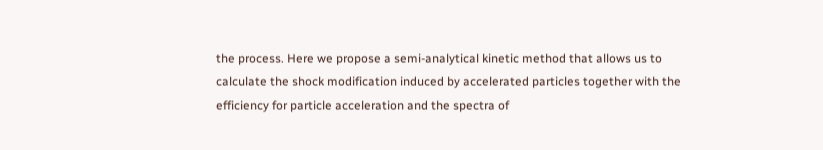the process. Here we propose a semi-analytical kinetic method that allows us to calculate the shock modification induced by accelerated particles together with the efficiency for particle acceleration and the spectra of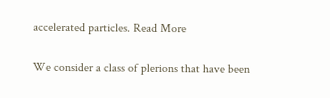accelerated particles. Read More

We consider a class of plerions that have been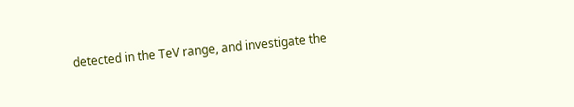detected in the TeV range, and investigate the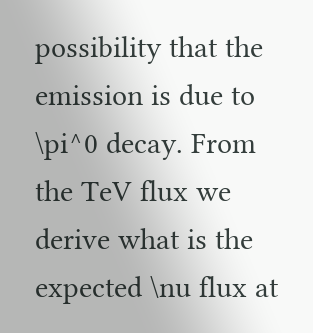possibility that the emission is due to \pi^0 decay. From the TeV flux we derive what is the expected \nu flux at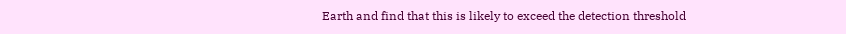Earth and find that this is likely to exceed the detection threshold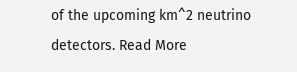of the upcoming km^2 neutrino detectors. Read More